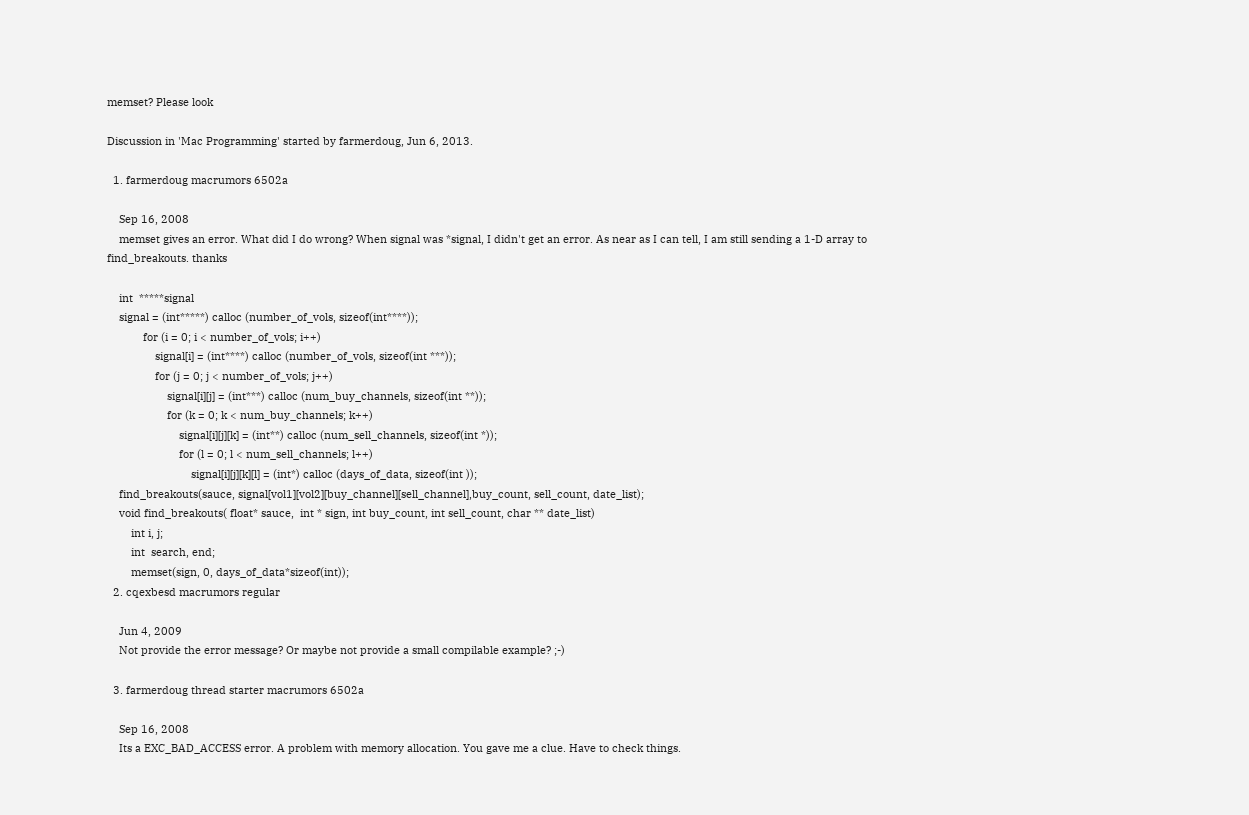memset? Please look

Discussion in 'Mac Programming' started by farmerdoug, Jun 6, 2013.

  1. farmerdoug macrumors 6502a

    Sep 16, 2008
    memset gives an error. What did I do wrong? When signal was *signal, I didn't get an error. As near as I can tell, I am still sending a 1-D array to find_breakouts. thanks

    int  *****signal
    signal = (int*****) calloc (number_of_vols, sizeof(int****));
            for (i = 0; i < number_of_vols; i++)
                signal[i] = (int****) calloc (number_of_vols, sizeof(int ***));
                for (j = 0; j < number_of_vols; j++)
                    signal[i][j] = (int***) calloc (num_buy_channels, sizeof(int **));
                    for (k = 0; k < num_buy_channels; k++)
                        signal[i][j][k] = (int**) calloc (num_sell_channels, sizeof(int *));
                        for (l = 0; l < num_sell_channels; l++)
                            signal[i][j][k][l] = (int*) calloc (days_of_data, sizeof(int ));
    find_breakouts(sauce, signal[vol1][vol2][buy_channel][sell_channel],buy_count, sell_count, date_list);
    void find_breakouts( float* sauce,  int * sign, int buy_count, int sell_count, char ** date_list)
        int i, j;
        int  search, end;
        memset(sign, 0, days_of_data*sizeof(int));
  2. cqexbesd macrumors regular

    Jun 4, 2009
    Not provide the error message? Or maybe not provide a small compilable example? ;-)

  3. farmerdoug thread starter macrumors 6502a

    Sep 16, 2008
    Its a EXC_BAD_ACCESS error. A problem with memory allocation. You gave me a clue. Have to check things.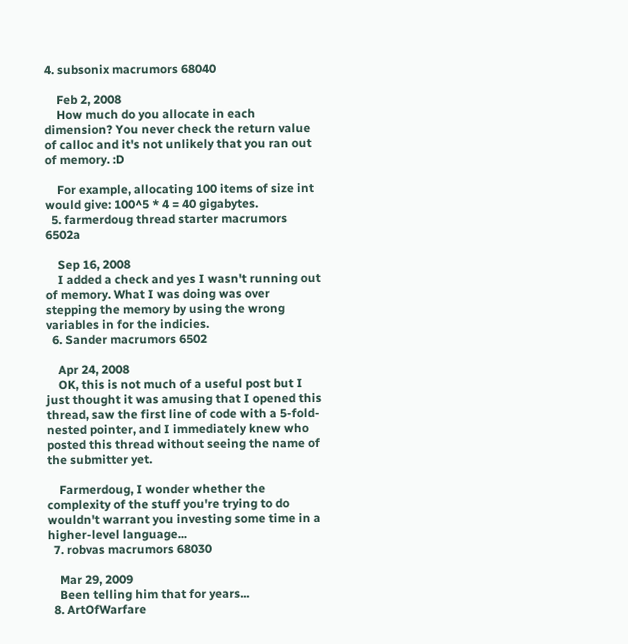4. subsonix macrumors 68040

    Feb 2, 2008
    How much do you allocate in each dimension? You never check the return value of calloc and it's not unlikely that you ran out of memory. :D

    For example, allocating 100 items of size int would give: 100^5 * 4 = 40 gigabytes.
  5. farmerdoug thread starter macrumors 6502a

    Sep 16, 2008
    I added a check and yes I wasn't running out of memory. What I was doing was over stepping the memory by using the wrong variables in for the indicies.
  6. Sander macrumors 6502

    Apr 24, 2008
    OK, this is not much of a useful post but I just thought it was amusing that I opened this thread, saw the first line of code with a 5-fold-nested pointer, and I immediately knew who posted this thread without seeing the name of the submitter yet.

    Farmerdoug, I wonder whether the complexity of the stuff you're trying to do wouldn't warrant you investing some time in a higher-level language...
  7. robvas macrumors 68030

    Mar 29, 2009
    Been telling him that for years...
  8. ArtOfWarfare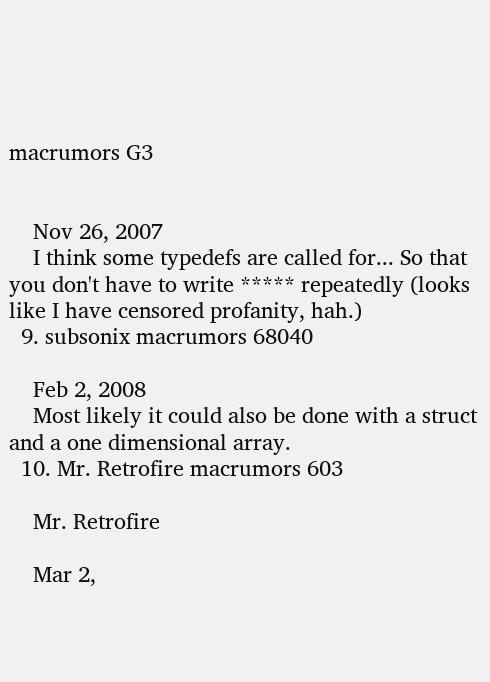macrumors G3


    Nov 26, 2007
    I think some typedefs are called for... So that you don't have to write ***** repeatedly (looks like I have censored profanity, hah.)
  9. subsonix macrumors 68040

    Feb 2, 2008
    Most likely it could also be done with a struct and a one dimensional array.
  10. Mr. Retrofire macrumors 603

    Mr. Retrofire

    Mar 2,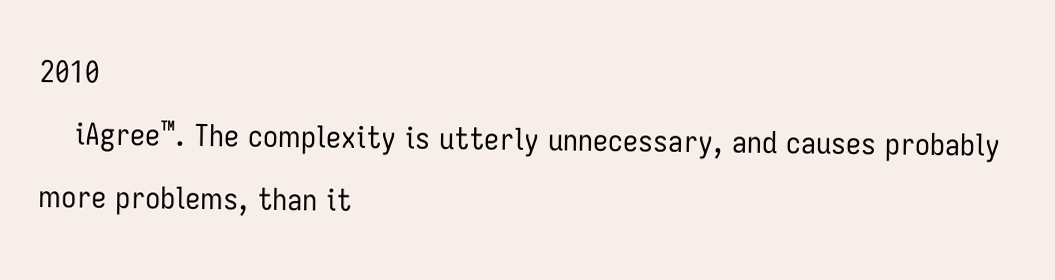2010
    iAgree™. The complexity is utterly unnecessary, and causes probably more problems, than it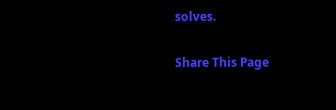solves.

Share This Page